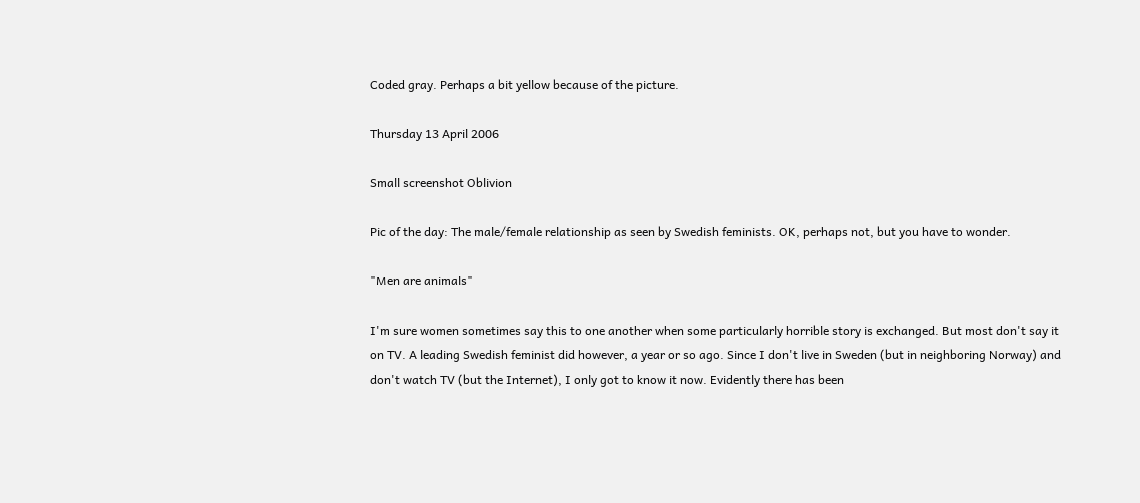Coded gray. Perhaps a bit yellow because of the picture.

Thursday 13 April 2006

Small screenshot Oblivion

Pic of the day: The male/female relationship as seen by Swedish feminists. OK, perhaps not, but you have to wonder.

"Men are animals"

I'm sure women sometimes say this to one another when some particularly horrible story is exchanged. But most don't say it on TV. A leading Swedish feminist did however, a year or so ago. Since I don't live in Sweden (but in neighboring Norway) and don't watch TV (but the Internet), I only got to know it now. Evidently there has been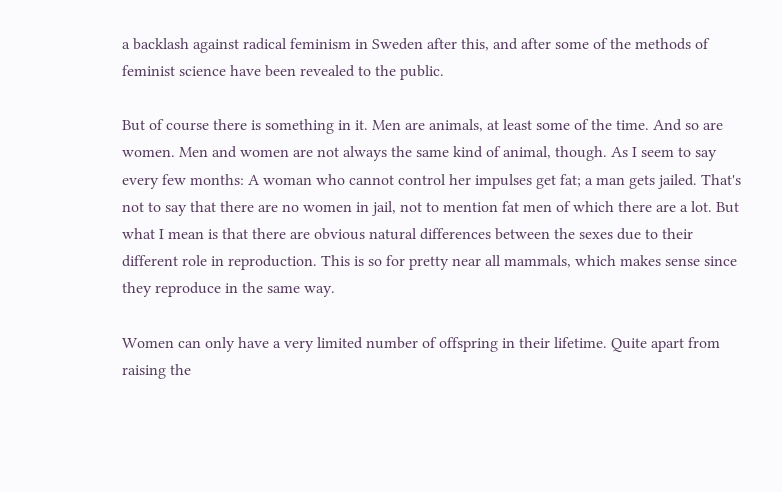a backlash against radical feminism in Sweden after this, and after some of the methods of feminist science have been revealed to the public.

But of course there is something in it. Men are animals, at least some of the time. And so are women. Men and women are not always the same kind of animal, though. As I seem to say every few months: A woman who cannot control her impulses get fat; a man gets jailed. That's not to say that there are no women in jail, not to mention fat men of which there are a lot. But what I mean is that there are obvious natural differences between the sexes due to their different role in reproduction. This is so for pretty near all mammals, which makes sense since they reproduce in the same way.

Women can only have a very limited number of offspring in their lifetime. Quite apart from raising the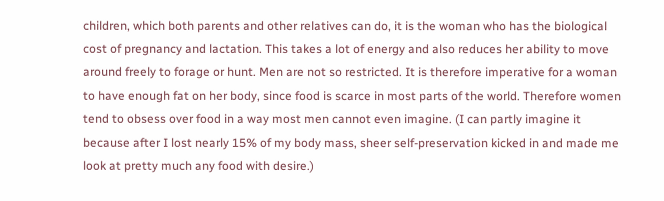children, which both parents and other relatives can do, it is the woman who has the biological cost of pregnancy and lactation. This takes a lot of energy and also reduces her ability to move around freely to forage or hunt. Men are not so restricted. It is therefore imperative for a woman to have enough fat on her body, since food is scarce in most parts of the world. Therefore women tend to obsess over food in a way most men cannot even imagine. (I can partly imagine it because after I lost nearly 15% of my body mass, sheer self-preservation kicked in and made me look at pretty much any food with desire.)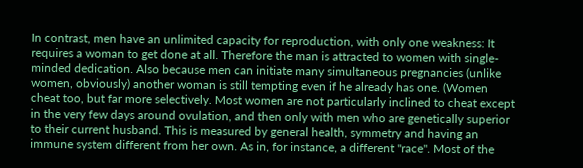In contrast, men have an unlimited capacity for reproduction, with only one weakness: It requires a woman to get done at all. Therefore the man is attracted to women with single-minded dedication. Also because men can initiate many simultaneous pregnancies (unlike women, obviously) another woman is still tempting even if he already has one. (Women cheat too, but far more selectively. Most women are not particularly inclined to cheat except in the very few days around ovulation, and then only with men who are genetically superior to their current husband. This is measured by general health, symmetry and having an immune system different from her own. As in, for instance, a different "race". Most of the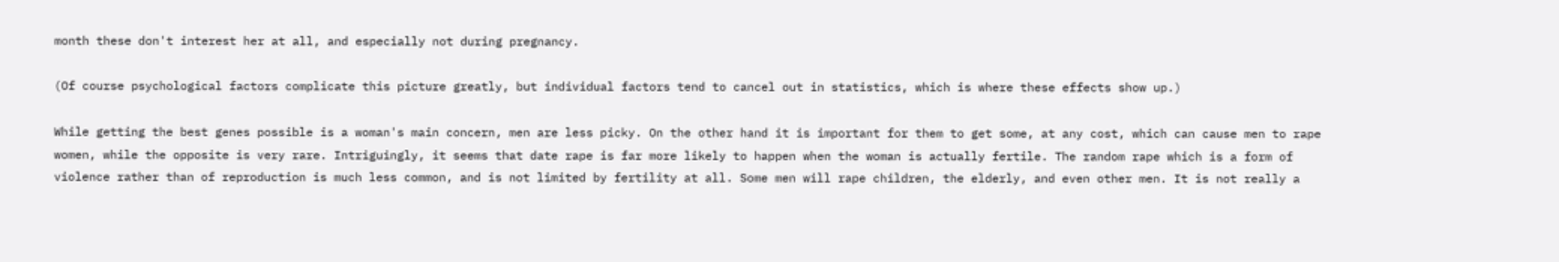month these don't interest her at all, and especially not during pregnancy.

(Of course psychological factors complicate this picture greatly, but individual factors tend to cancel out in statistics, which is where these effects show up.)

While getting the best genes possible is a woman's main concern, men are less picky. On the other hand it is important for them to get some, at any cost, which can cause men to rape women, while the opposite is very rare. Intriguingly, it seems that date rape is far more likely to happen when the woman is actually fertile. The random rape which is a form of violence rather than of reproduction is much less common, and is not limited by fertility at all. Some men will rape children, the elderly, and even other men. It is not really a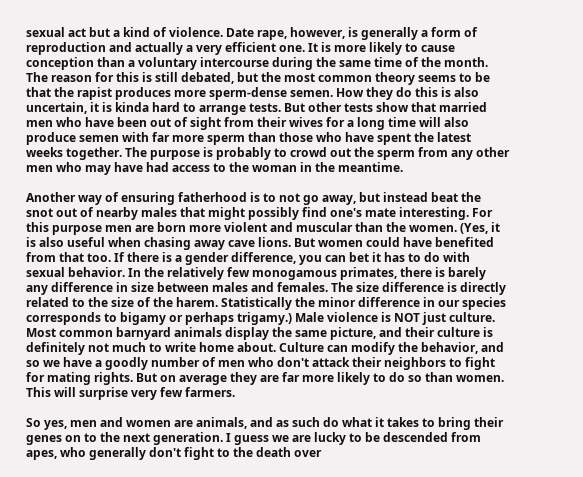sexual act but a kind of violence. Date rape, however, is generally a form of reproduction and actually a very efficient one. It is more likely to cause conception than a voluntary intercourse during the same time of the month. The reason for this is still debated, but the most common theory seems to be that the rapist produces more sperm-dense semen. How they do this is also uncertain, it is kinda hard to arrange tests. But other tests show that married men who have been out of sight from their wives for a long time will also produce semen with far more sperm than those who have spent the latest weeks together. The purpose is probably to crowd out the sperm from any other men who may have had access to the woman in the meantime.

Another way of ensuring fatherhood is to not go away, but instead beat the snot out of nearby males that might possibly find one's mate interesting. For this purpose men are born more violent and muscular than the women. (Yes, it is also useful when chasing away cave lions. But women could have benefited from that too. If there is a gender difference, you can bet it has to do with sexual behavior. In the relatively few monogamous primates, there is barely any difference in size between males and females. The size difference is directly related to the size of the harem. Statistically the minor difference in our species corresponds to bigamy or perhaps trigamy.) Male violence is NOT just culture. Most common barnyard animals display the same picture, and their culture is definitely not much to write home about. Culture can modify the behavior, and so we have a goodly number of men who don't attack their neighbors to fight for mating rights. But on average they are far more likely to do so than women. This will surprise very few farmers.

So yes, men and women are animals, and as such do what it takes to bring their genes on to the next generation. I guess we are lucky to be descended from apes, who generally don't fight to the death over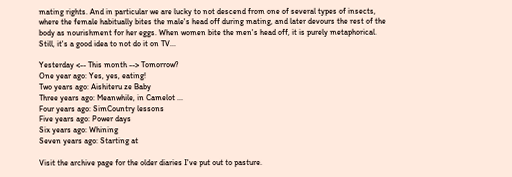mating rights. And in particular we are lucky to not descend from one of several types of insects, where the female habitually bites the male's head off during mating, and later devours the rest of the body as nourishment for her eggs. When women bite the men's head off, it is purely metaphorical. Still, it's a good idea to not do it on TV...

Yesterday <-- This month --> Tomorrow?
One year ago: Yes, yes, eating!
Two years ago: Aishiteru ze Baby
Three years ago: Meanwhile, in Camelot ...
Four years ago: SimCountry lessons
Five years ago: Power days
Six years ago: Whining
Seven years ago: Starting at

Visit the archive page for the older diaries I've put out to pasture.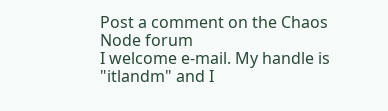Post a comment on the Chaos Node forum
I welcome e-mail. My handle is "itlandm" and I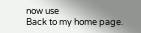now use
Back to my home page.